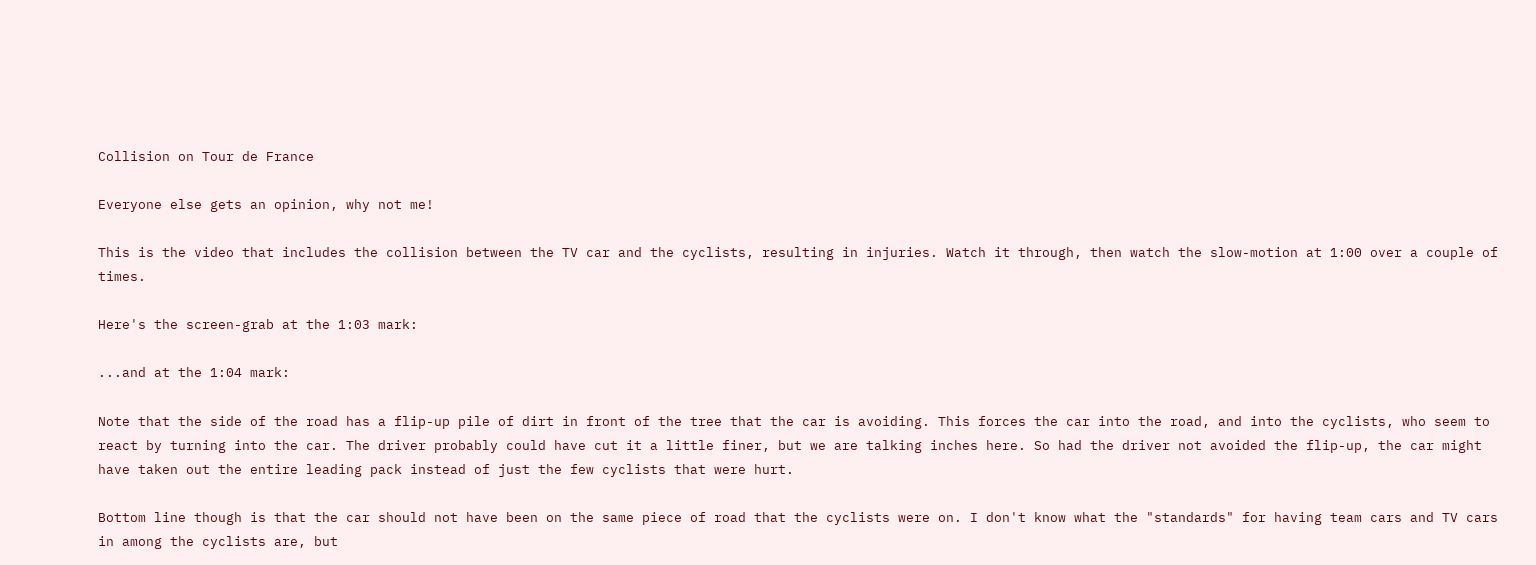Collision on Tour de France

Everyone else gets an opinion, why not me!

This is the video that includes the collision between the TV car and the cyclists, resulting in injuries. Watch it through, then watch the slow-motion at 1:00 over a couple of times.

Here's the screen-grab at the 1:03 mark:

...and at the 1:04 mark:

Note that the side of the road has a flip-up pile of dirt in front of the tree that the car is avoiding. This forces the car into the road, and into the cyclists, who seem to react by turning into the car. The driver probably could have cut it a little finer, but we are talking inches here. So had the driver not avoided the flip-up, the car might have taken out the entire leading pack instead of just the few cyclists that were hurt.

Bottom line though is that the car should not have been on the same piece of road that the cyclists were on. I don't know what the "standards" for having team cars and TV cars in among the cyclists are, but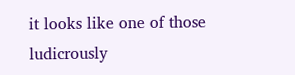it looks like one of those ludicrously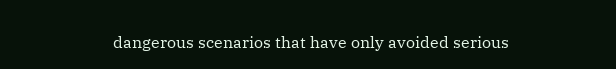dangerous scenarios that have only avoided serious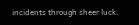incidents through sheer luck.